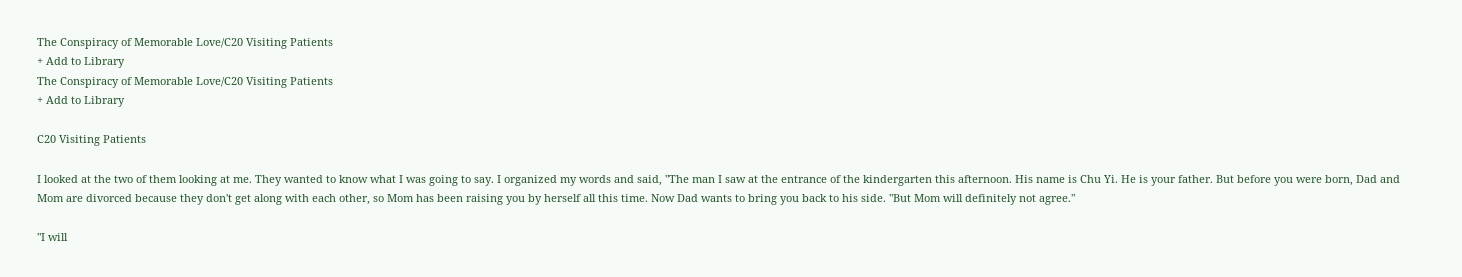The Conspiracy of Memorable Love/C20 Visiting Patients
+ Add to Library
The Conspiracy of Memorable Love/C20 Visiting Patients
+ Add to Library

C20 Visiting Patients

I looked at the two of them looking at me. They wanted to know what I was going to say. I organized my words and said, "The man I saw at the entrance of the kindergarten this afternoon. His name is Chu Yi. He is your father. But before you were born, Dad and Mom are divorced because they don't get along with each other, so Mom has been raising you by herself all this time. Now Dad wants to bring you back to his side. "But Mom will definitely not agree."

"I will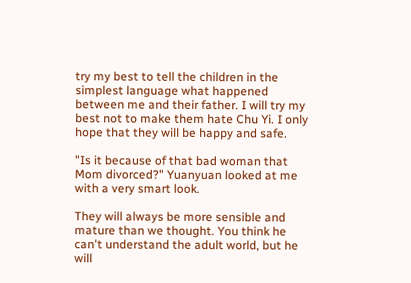try my best to tell the children in the simplest language what happened between me and their father. I will try my best not to make them hate Chu Yi. I only hope that they will be happy and safe.

"Is it because of that bad woman that Mom divorced?" Yuanyuan looked at me with a very smart look.

They will always be more sensible and mature than we thought. You think he can't understand the adult world, but he will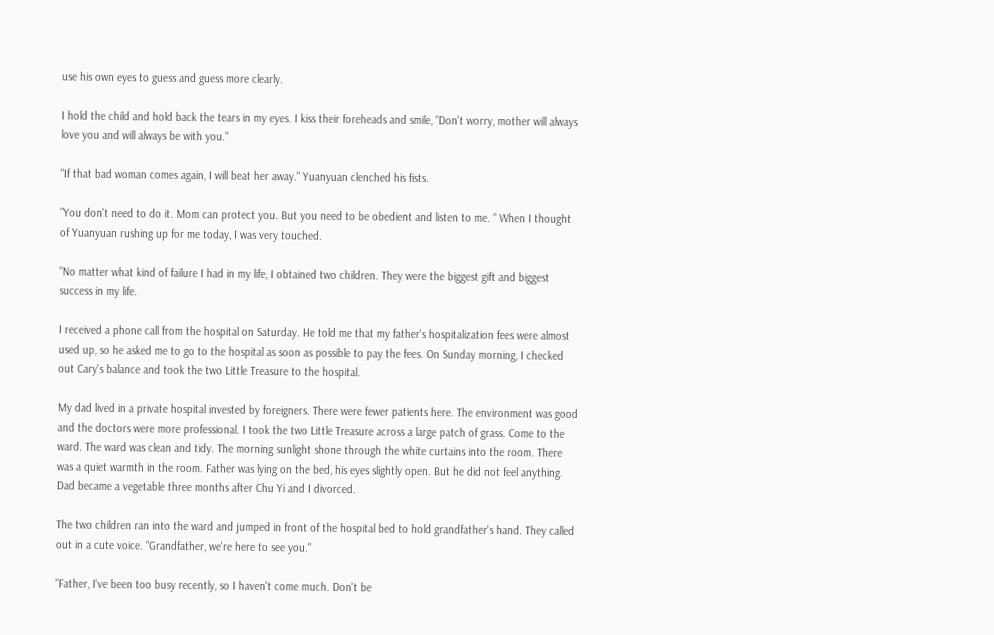use his own eyes to guess and guess more clearly.

I hold the child and hold back the tears in my eyes. I kiss their foreheads and smile, "Don't worry, mother will always love you and will always be with you."

"If that bad woman comes again, I will beat her away." Yuanyuan clenched his fists.

"You don't need to do it. Mom can protect you. But you need to be obedient and listen to me. " When I thought of Yuanyuan rushing up for me today, I was very touched.

"No matter what kind of failure I had in my life, I obtained two children. They were the biggest gift and biggest success in my life.

I received a phone call from the hospital on Saturday. He told me that my father's hospitalization fees were almost used up, so he asked me to go to the hospital as soon as possible to pay the fees. On Sunday morning, I checked out Cary's balance and took the two Little Treasure to the hospital.

My dad lived in a private hospital invested by foreigners. There were fewer patients here. The environment was good and the doctors were more professional. I took the two Little Treasure across a large patch of grass. Come to the ward. The ward was clean and tidy. The morning sunlight shone through the white curtains into the room. There was a quiet warmth in the room. Father was lying on the bed, his eyes slightly open. But he did not feel anything. Dad became a vegetable three months after Chu Yi and I divorced.

The two children ran into the ward and jumped in front of the hospital bed to hold grandfather's hand. They called out in a cute voice. "Grandfather, we're here to see you."

"Father, I've been too busy recently, so I haven't come much. Don't be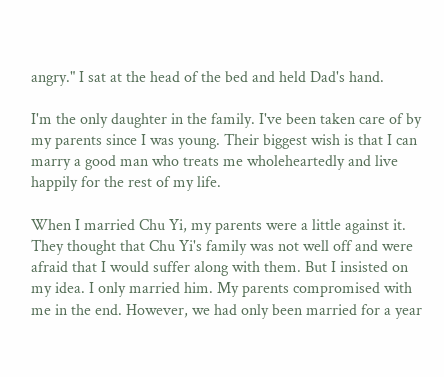angry." I sat at the head of the bed and held Dad's hand.

I'm the only daughter in the family. I've been taken care of by my parents since I was young. Their biggest wish is that I can marry a good man who treats me wholeheartedly and live happily for the rest of my life.

When I married Chu Yi, my parents were a little against it. They thought that Chu Yi's family was not well off and were afraid that I would suffer along with them. But I insisted on my idea. I only married him. My parents compromised with me in the end. However, we had only been married for a year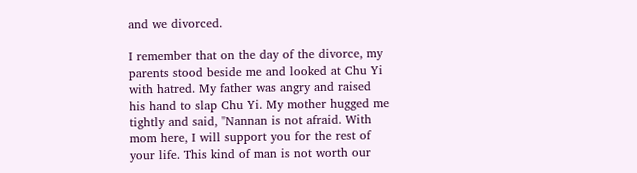and we divorced.

I remember that on the day of the divorce, my parents stood beside me and looked at Chu Yi with hatred. My father was angry and raised his hand to slap Chu Yi. My mother hugged me tightly and said, "Nannan is not afraid. With mom here, I will support you for the rest of your life. This kind of man is not worth our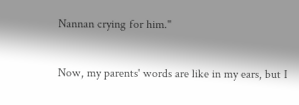Nannan crying for him."

Now, my parents' words are like in my ears, but I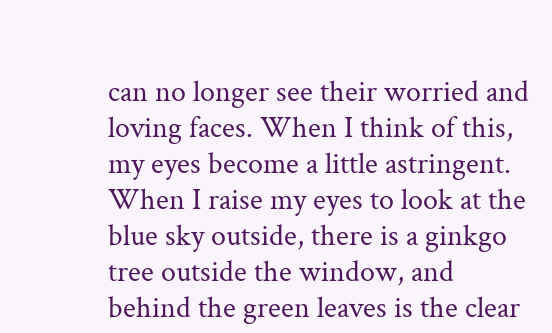can no longer see their worried and loving faces. When I think of this, my eyes become a little astringent. When I raise my eyes to look at the blue sky outside, there is a ginkgo tree outside the window, and behind the green leaves is the clear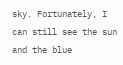sky. Fortunately, I can still see the sun and the blue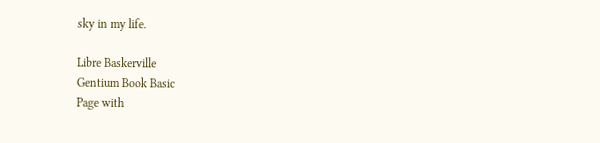sky in my life.

Libre Baskerville
Gentium Book Basic
Page with